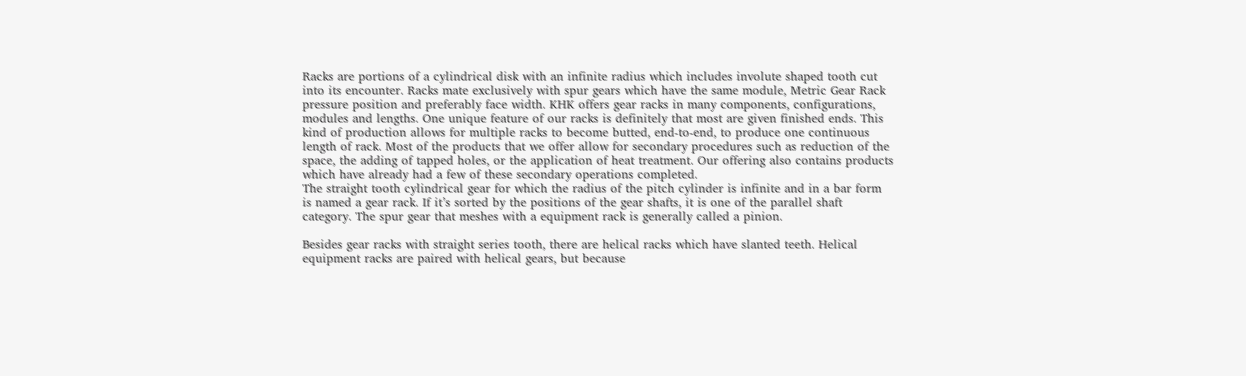Racks are portions of a cylindrical disk with an infinite radius which includes involute shaped tooth cut into its encounter. Racks mate exclusively with spur gears which have the same module, Metric Gear Rack pressure position and preferably face width. KHK offers gear racks in many components, configurations, modules and lengths. One unique feature of our racks is definitely that most are given finished ends. This kind of production allows for multiple racks to become butted, end-to-end, to produce one continuous length of rack. Most of the products that we offer allow for secondary procedures such as reduction of the space, the adding of tapped holes, or the application of heat treatment. Our offering also contains products which have already had a few of these secondary operations completed.
The straight tooth cylindrical gear for which the radius of the pitch cylinder is infinite and in a bar form is named a gear rack. If it’s sorted by the positions of the gear shafts, it is one of the parallel shaft category. The spur gear that meshes with a equipment rack is generally called a pinion.

Besides gear racks with straight series tooth, there are helical racks which have slanted teeth. Helical equipment racks are paired with helical gears, but because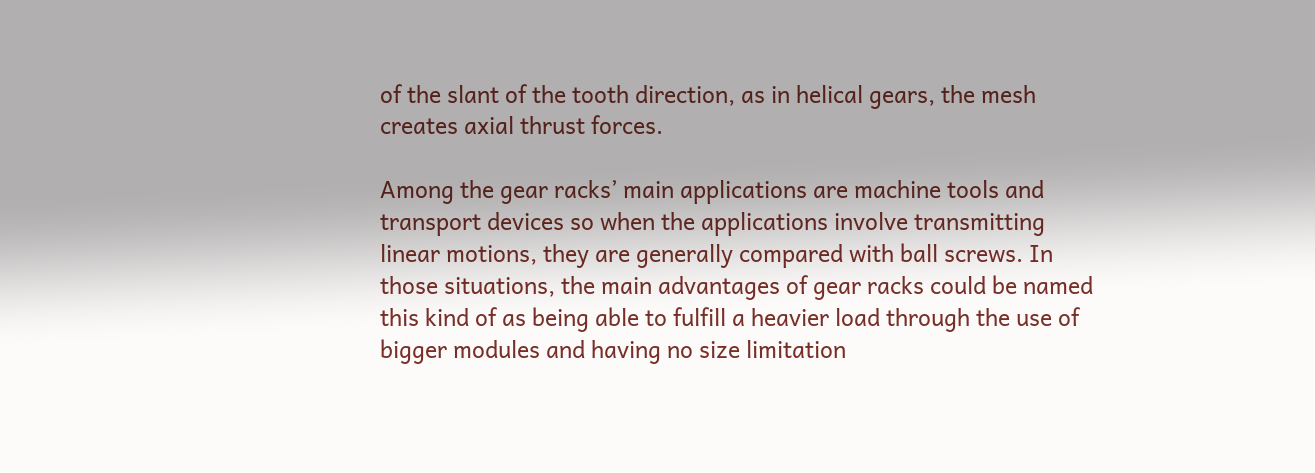of the slant of the tooth direction, as in helical gears, the mesh creates axial thrust forces.

Among the gear racks’ main applications are machine tools and transport devices so when the applications involve transmitting linear motions, they are generally compared with ball screws. In those situations, the main advantages of gear racks could be named this kind of as being able to fulfill a heavier load through the use of bigger modules and having no size limitation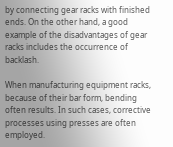by connecting gear racks with finished ends. On the other hand, a good example of the disadvantages of gear racks includes the occurrence of backlash.

When manufacturing equipment racks, because of their bar form, bending often results. In such cases, corrective processes using presses are often employed.